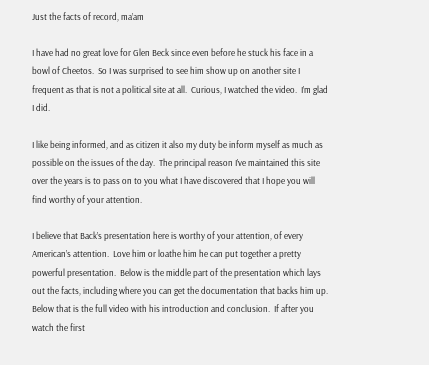Just the facts of record, ma’am

I have had no great love for Glen Beck since even before he stuck his face in a bowl of Cheetos.  So I was surprised to see him show up on another site I frequent as that is not a political site at all.  Curious, I watched the video.  I’m glad I did.

I like being informed, and as citizen it also my duty be inform myself as much as possible on the issues of the day.  The principal reason I’ve maintained this site over the years is to pass on to you what I have discovered that I hope you will find worthy of your attention.

I believe that Back’s presentation here is worthy of your attention, of every American’s attention.  Love him or loathe him he can put together a pretty powerful presentation.  Below is the middle part of the presentation which lays out the facts, including where you can get the documentation that backs him up.  Below that is the full video with his introduction and conclusion.  If after you watch the first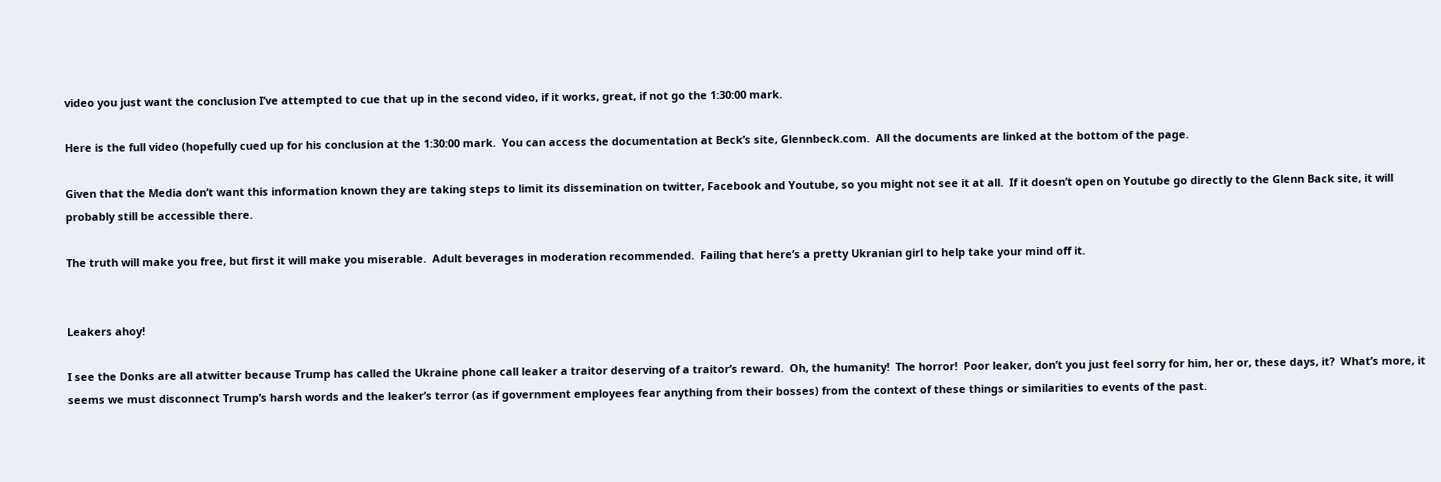video you just want the conclusion I’ve attempted to cue that up in the second video, if it works, great, if not go the 1:30:00 mark.

Here is the full video (hopefully cued up for his conclusion at the 1:30:00 mark.  You can access the documentation at Beck’s site, Glennbeck.com.  All the documents are linked at the bottom of the page.

Given that the Media don’t want this information known they are taking steps to limit its dissemination on twitter, Facebook and Youtube, so you might not see it at all.  If it doesn’t open on Youtube go directly to the Glenn Back site, it will probably still be accessible there.

The truth will make you free, but first it will make you miserable.  Adult beverages in moderation recommended.  Failing that here’s a pretty Ukranian girl to help take your mind off it.


Leakers ahoy!

I see the Donks are all atwitter because Trump has called the Ukraine phone call leaker a traitor deserving of a traitor’s reward.  Oh, the humanity!  The horror!  Poor leaker, don’t you just feel sorry for him, her or, these days, it?  What’s more, it seems we must disconnect Trump’s harsh words and the leaker’s terror (as if government employees fear anything from their bosses) from the context of these things or similarities to events of the past.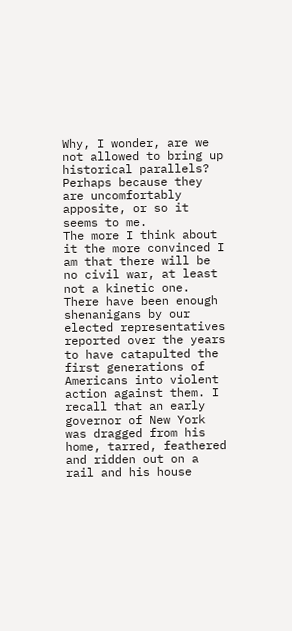Why, I wonder, are we not allowed to bring up historical parallels? Perhaps because they are uncomfortably apposite, or so it seems to me.
The more I think about it the more convinced I am that there will be no civil war, at least not a kinetic one. There have been enough shenanigans by our elected representatives reported over the years to have catapulted the first generations of Americans into violent action against them. I recall that an early governor of New York was dragged from his home, tarred, feathered and ridden out on a rail and his house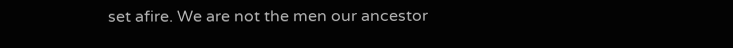set afire. We are not the men our ancestor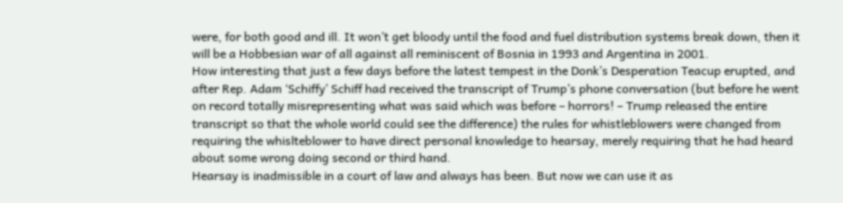were, for both good and ill. It won’t get bloody until the food and fuel distribution systems break down, then it will be a Hobbesian war of all against all reminiscent of Bosnia in 1993 and Argentina in 2001.
How interesting that just a few days before the latest tempest in the Donk’s Desperation Teacup erupted, and after Rep. Adam ‘Schiffy’ Schiff had received the transcript of Trump’s phone conversation (but before he went on record totally misrepresenting what was said which was before – horrors! – Trump released the entire transcript so that the whole world could see the difference) the rules for whistleblowers were changed from requiring the whislteblower to have direct personal knowledge to hearsay, merely requiring that he had heard about some wrong doing second or third hand.
Hearsay is inadmissible in a court of law and always has been. But now we can use it as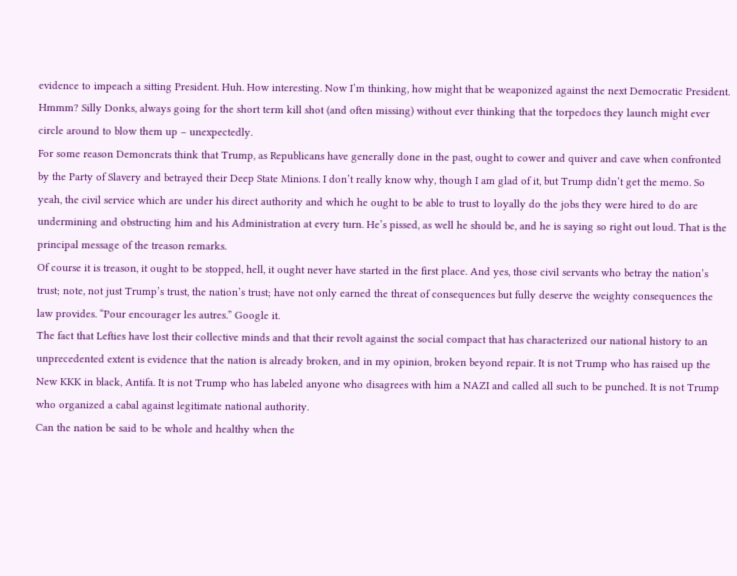evidence to impeach a sitting President. Huh. How interesting. Now I’m thinking, how might that be weaponized against the next Democratic President. Hmmm? Silly Donks, always going for the short term kill shot (and often missing) without ever thinking that the torpedoes they launch might ever circle around to blow them up – unexpectedly.
For some reason Demoncrats think that Trump, as Republicans have generally done in the past, ought to cower and quiver and cave when confronted by the Party of Slavery and betrayed their Deep State Minions. I don’t really know why, though I am glad of it, but Trump didn’t get the memo. So yeah, the civil service which are under his direct authority and which he ought to be able to trust to loyally do the jobs they were hired to do are undermining and obstructing him and his Administration at every turn. He’s pissed, as well he should be, and he is saying so right out loud. That is the principal message of the treason remarks.
Of course it is treason, it ought to be stopped, hell, it ought never have started in the first place. And yes, those civil servants who betray the nation’s trust; note, not just Trump’s trust, the nation’s trust; have not only earned the threat of consequences but fully deserve the weighty consequences the law provides. “Pour encourager les autres.” Google it.
The fact that Lefties have lost their collective minds and that their revolt against the social compact that has characterized our national history to an unprecedented extent is evidence that the nation is already broken, and in my opinion, broken beyond repair. It is not Trump who has raised up the New KKK in black, Antifa. It is not Trump who has labeled anyone who disagrees with him a NAZI and called all such to be punched. It is not Trump who organized a cabal against legitimate national authority.
Can the nation be said to be whole and healthy when the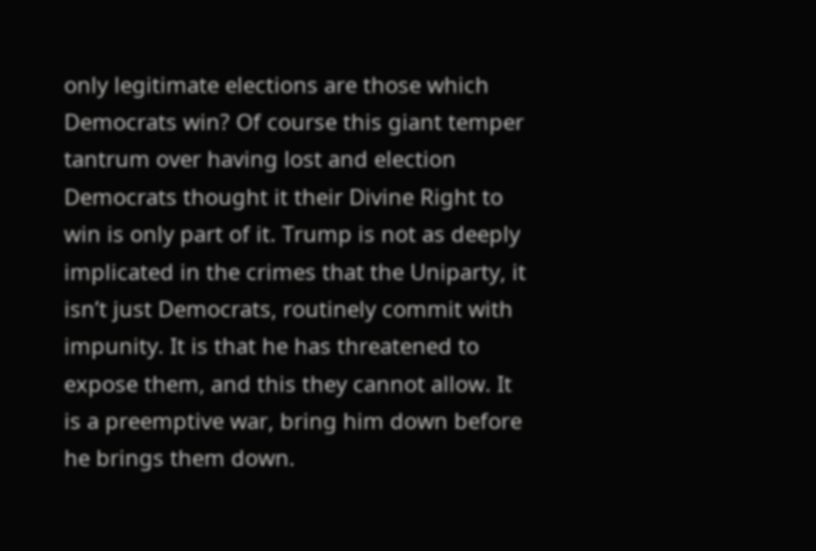only legitimate elections are those which Democrats win? Of course this giant temper tantrum over having lost and election Democrats thought it their Divine Right to win is only part of it. Trump is not as deeply implicated in the crimes that the Uniparty, it isn’t just Democrats, routinely commit with impunity. It is that he has threatened to expose them, and this they cannot allow. It is a preemptive war, bring him down before he brings them down.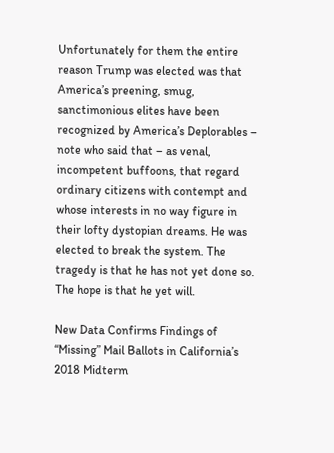Unfortunately for them the entire reason Trump was elected was that America’s preening, smug, sanctimonious elites have been recognized by America’s Deplorables – note who said that – as venal, incompetent buffoons, that regard ordinary citizens with contempt and whose interests in no way figure in their lofty dystopian dreams. He was elected to break the system. The tragedy is that he has not yet done so.  The hope is that he yet will.

New Data Confirms Findings of “Missing” Mail Ballots in California’s 2018 Midterm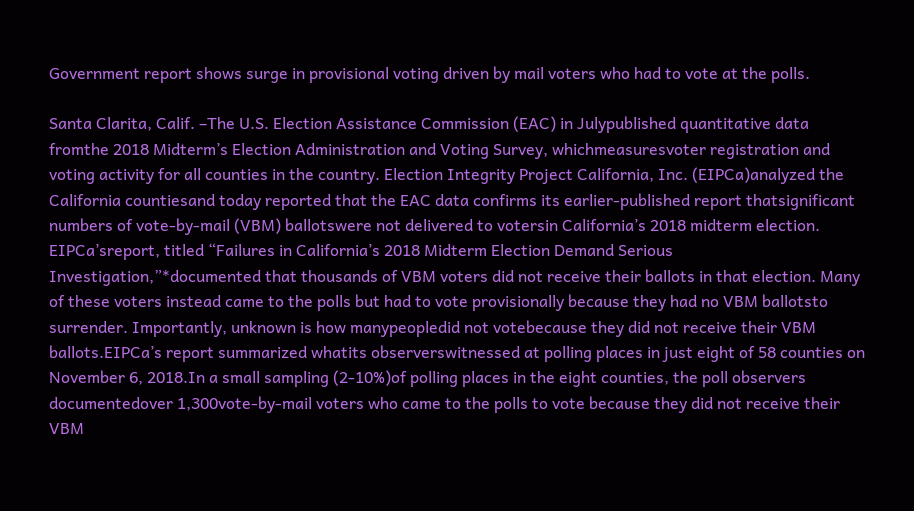Government report shows surge in provisional voting driven by mail voters who had to vote at the polls.

Santa Clarita, Calif. –The U.S. Election Assistance Commission (EAC) in Julypublished quantitative data fromthe 2018 Midterm’s Election Administration and Voting Survey, whichmeasuresvoter registration and voting activity for all counties in the country. Election Integrity Project California, Inc. (EIPCa)analyzed the California countiesand today reported that the EAC data confirms its earlier-published report thatsignificant numbers of vote-by-mail (VBM) ballotswere not delivered to votersin California’s 2018 midterm election. EIPCa’sreport, titled “Failures in California’s 2018 Midterm Election Demand Serious Investigation,”*documented that thousands of VBM voters did not receive their ballots in that election. Many of these voters instead came to the polls but had to vote provisionally because they had no VBM ballotsto surrender. Importantly, unknown is how manypeopledid not votebecause they did not receive their VBM ballots.EIPCa’s report summarized whatits observerswitnessed at polling places in just eight of 58 counties on November 6, 2018.In a small sampling (2-10%)of polling places in the eight counties, the poll observers documentedover 1,300vote-by-mail voters who came to the polls to vote because they did not receive their VBM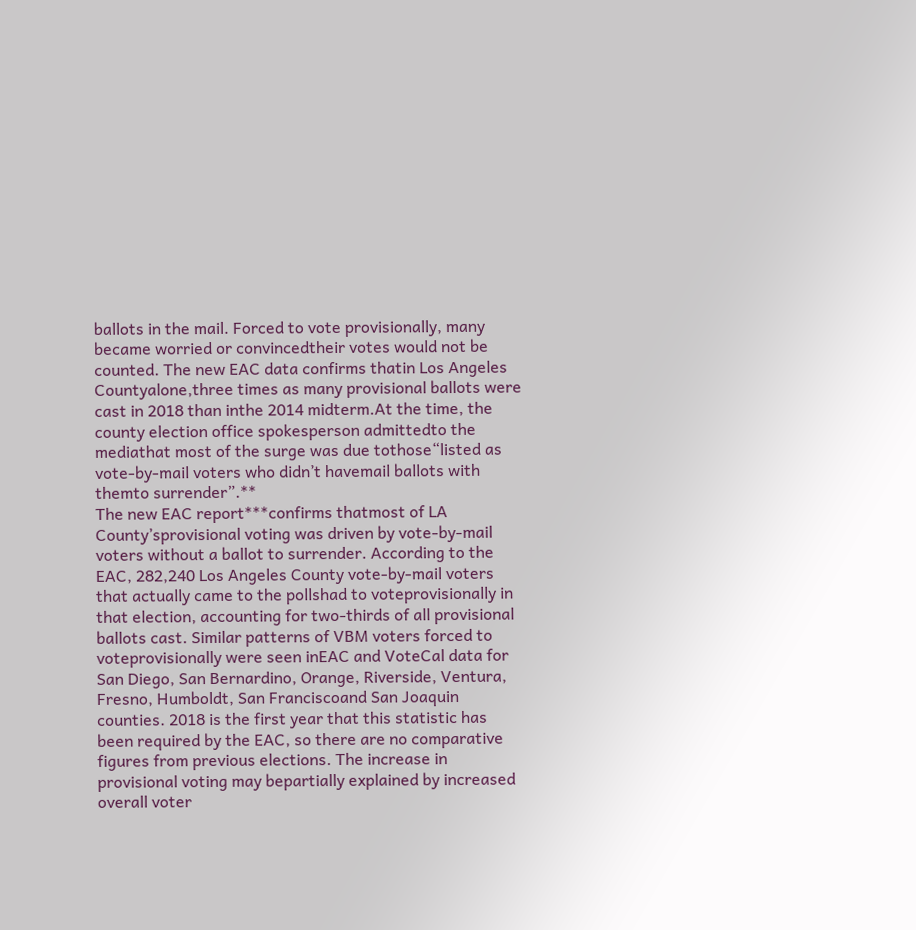ballots in the mail. Forced to vote provisionally, many became worried or convincedtheir votes would not be counted. The new EAC data confirms thatin Los Angeles Countyalone,three times as many provisional ballots were cast in 2018 than inthe 2014 midterm.At the time, the county election office spokesperson admittedto the mediathat most of the surge was due tothose“listed as vote-by-mail voters who didn’t havemail ballots with themto surrender”.**
The new EAC report***confirms thatmost of LA County’sprovisional voting was driven by vote-by-mail voters without a ballot to surrender. According to the EAC, 282,240 Los Angeles County vote-by-mail voters that actually came to the pollshad to voteprovisionally in that election, accounting for two-thirds of all provisional ballots cast. Similar patterns of VBM voters forced to voteprovisionally were seen inEAC and VoteCal data for San Diego, San Bernardino, Orange, Riverside, Ventura, Fresno, Humboldt, San Franciscoand San Joaquin counties. 2018 is the first year that this statistic has been required by the EAC, so there are no comparative figures from previous elections. The increase in provisional voting may bepartially explained by increased overall voter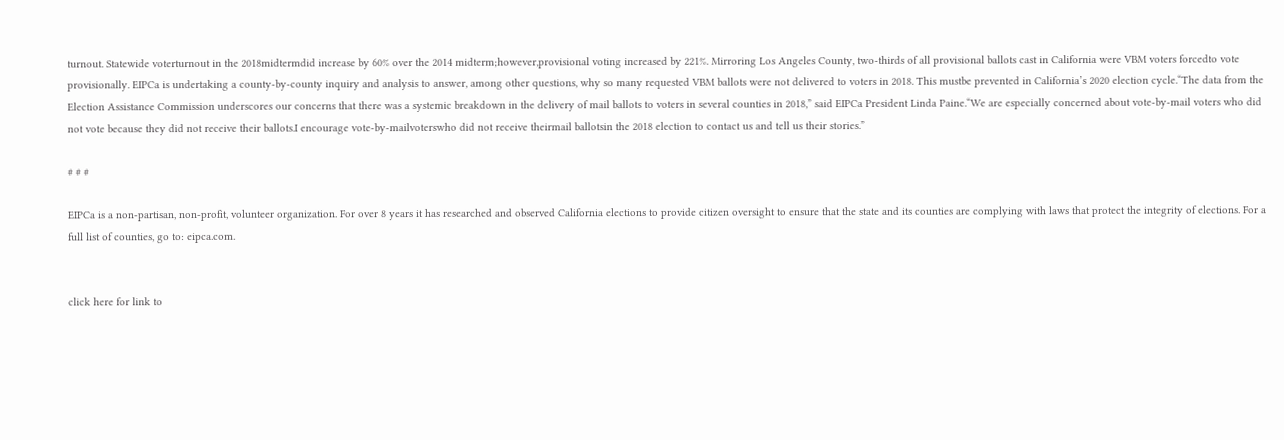turnout. Statewide voterturnout in the 2018midtermdid increase by 60% over the 2014 midterm;however,provisional voting increased by 221%. Mirroring Los Angeles County, two-thirds of all provisional ballots cast in California were VBM voters forcedto vote provisionally. EIPCa is undertaking a county-by-county inquiry and analysis to answer, among other questions, why so many requested VBM ballots were not delivered to voters in 2018. This mustbe prevented in California’s 2020 election cycle.“The data from the Election Assistance Commission underscores our concerns that there was a systemic breakdown in the delivery of mail ballots to voters in several counties in 2018,” said EIPCa President Linda Paine.“We are especially concerned about vote-by-mail voters who did not vote because they did not receive their ballots.I encourage vote-by-mailvoterswho did not receive theirmail ballotsin the 2018 election to contact us and tell us their stories.”

# # #

EIPCa is a non-partisan, non-profit, volunteer organization. For over 8 years it has researched and observed California elections to provide citizen oversight to ensure that the state and its counties are complying with laws that protect the integrity of elections. For a full list of counties, go to: eipca.com.


click here for link to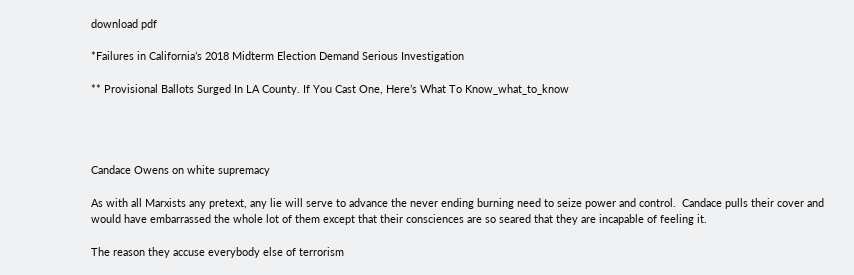download pdf

*Failures in California’s 2018 Midterm Election Demand Serious Investigation

** Provisional Ballots Surged In LA County. If You Cast One, Here’s What To Know_what_to_know




Candace Owens on white supremacy

As with all Marxists any pretext, any lie will serve to advance the never ending burning need to seize power and control.  Candace pulls their cover and would have embarrassed the whole lot of them except that their consciences are so seared that they are incapable of feeling it.

The reason they accuse everybody else of terrorism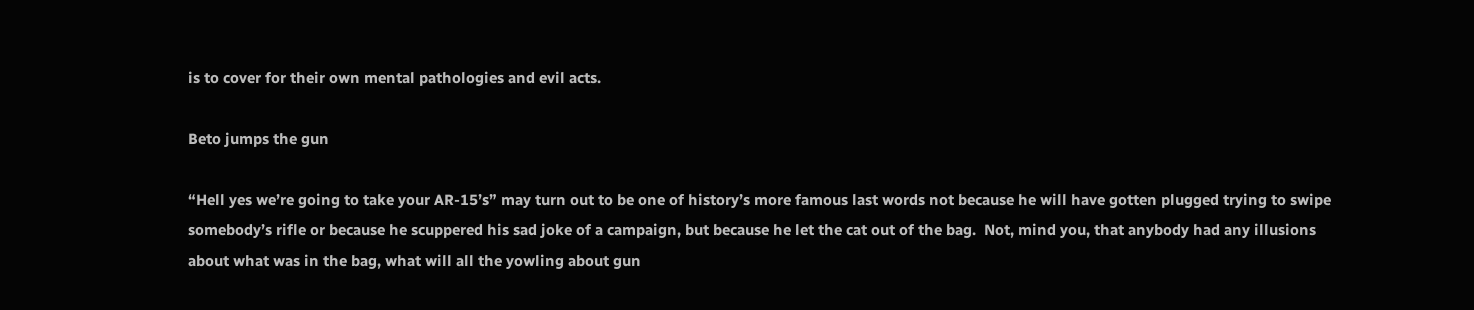is to cover for their own mental pathologies and evil acts.

Beto jumps the gun

“Hell yes we’re going to take your AR-15’s” may turn out to be one of history’s more famous last words not because he will have gotten plugged trying to swipe somebody’s rifle or because he scuppered his sad joke of a campaign, but because he let the cat out of the bag.  Not, mind you, that anybody had any illusions about what was in the bag, what will all the yowling about gun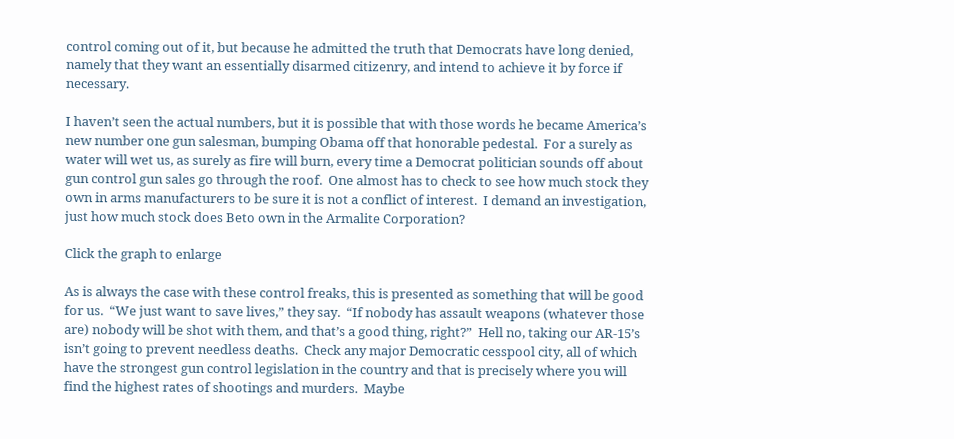control coming out of it, but because he admitted the truth that Democrats have long denied, namely that they want an essentially disarmed citizenry, and intend to achieve it by force if necessary.

I haven’t seen the actual numbers, but it is possible that with those words he became America’s new number one gun salesman, bumping Obama off that honorable pedestal.  For a surely as water will wet us, as surely as fire will burn, every time a Democrat politician sounds off about gun control gun sales go through the roof.  One almost has to check to see how much stock they own in arms manufacturers to be sure it is not a conflict of interest.  I demand an investigation, just how much stock does Beto own in the Armalite Corporation?

Click the graph to enlarge

As is always the case with these control freaks, this is presented as something that will be good for us.  “We just want to save lives,” they say.  “If nobody has assault weapons (whatever those are) nobody will be shot with them, and that’s a good thing, right?”  Hell no, taking our AR-15’s isn’t going to prevent needless deaths.  Check any major Democratic cesspool city, all of which have the strongest gun control legislation in the country and that is precisely where you will find the highest rates of shootings and murders.  Maybe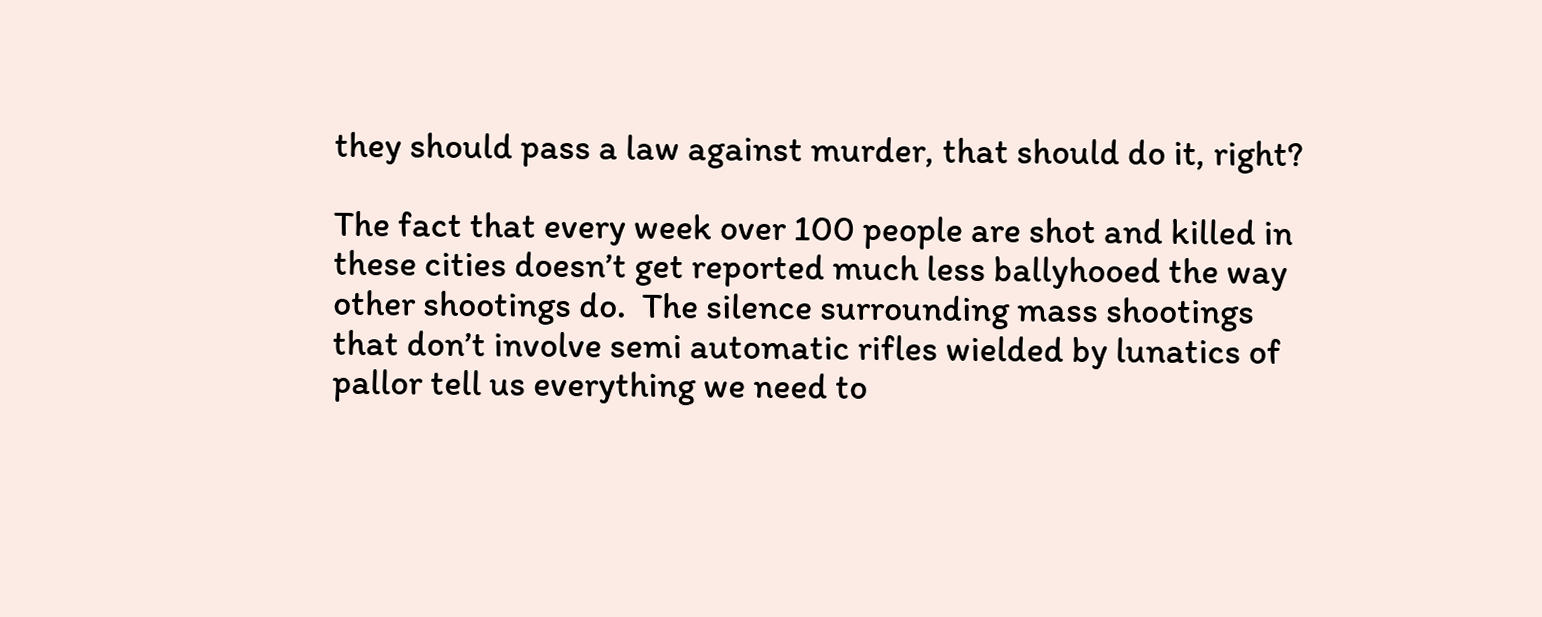they should pass a law against murder, that should do it, right?

The fact that every week over 100 people are shot and killed in these cities doesn’t get reported much less ballyhooed the way other shootings do.  The silence surrounding mass shootings that don’t involve semi automatic rifles wielded by lunatics of pallor tell us everything we need to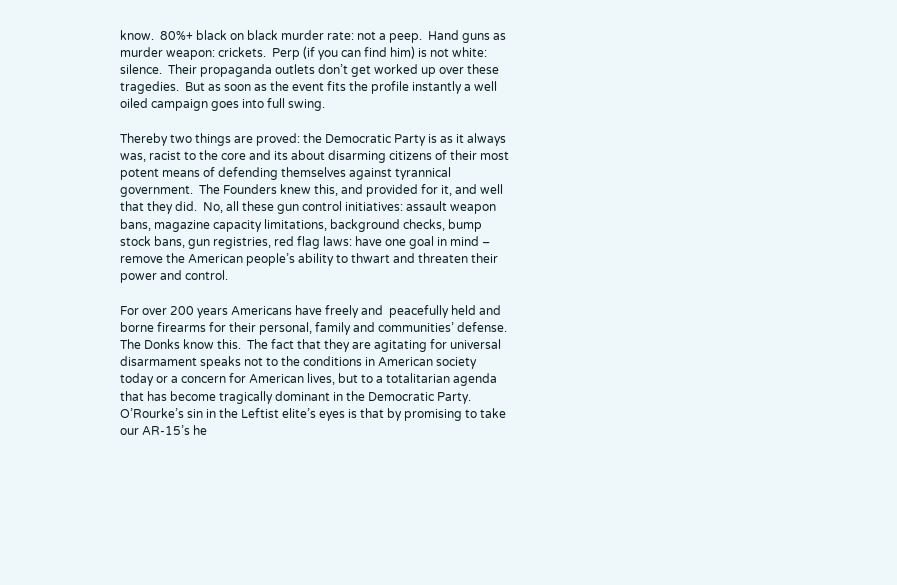know.  80%+ black on black murder rate: not a peep.  Hand guns as murder weapon: crickets.  Perp (if you can find him) is not white: silence.  Their propaganda outlets don’t get worked up over these tragedies.  But as soon as the event fits the profile instantly a well oiled campaign goes into full swing.

Thereby two things are proved: the Democratic Party is as it always was, racist to the core and its about disarming citizens of their most potent means of defending themselves against tyrannical government.  The Founders knew this, and provided for it, and well that they did.  No, all these gun control initiatives: assault weapon bans, magazine capacity limitations, background checks, bump stock bans, gun registries, red flag laws: have one goal in mind – remove the American people’s ability to thwart and threaten their power and control.

For over 200 years Americans have freely and  peacefully held and borne firearms for their personal, family and communities’ defense.  The Donks know this.  The fact that they are agitating for universal disarmament speaks not to the conditions in American society today or a concern for American lives, but to a totalitarian agenda that has become tragically dominant in the Democratic Party.  O’Rourke’s sin in the Leftist elite’s eyes is that by promising to take our AR-15’s he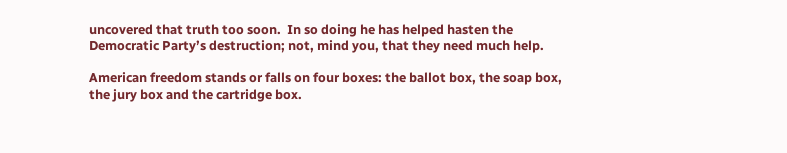uncovered that truth too soon.  In so doing he has helped hasten the Democratic Party’s destruction; not, mind you, that they need much help.

American freedom stands or falls on four boxes: the ballot box, the soap box, the jury box and the cartridge box.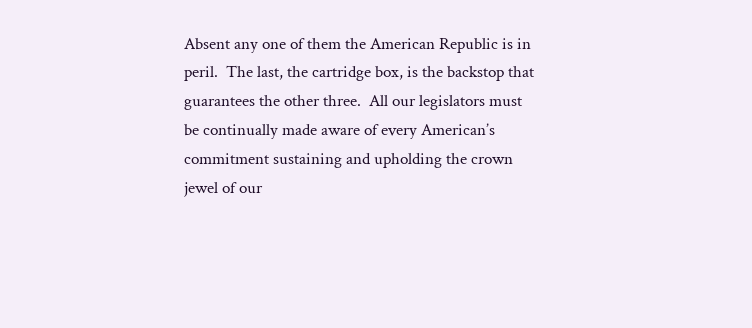Absent any one of them the American Republic is in peril.  The last, the cartridge box, is the backstop that guarantees the other three.  All our legislators must be continually made aware of every American’s commitment sustaining and upholding the crown jewel of our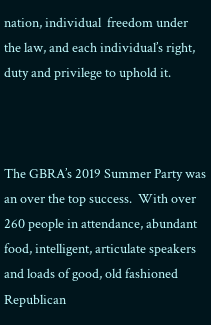nation, individual  freedom under the law, and each individual’s right, duty and privilege to uphold it.



The GBRA’s 2019 Summer Party was an over the top success.  With over 260 people in attendance, abundant food, intelligent, articulate speakers and loads of good, old fashioned Republican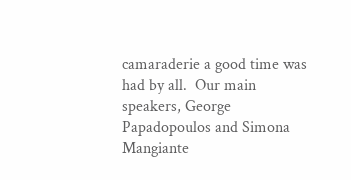camaraderie a good time was had by all.  Our main speakers, George Papadopoulos and Simona Mangiante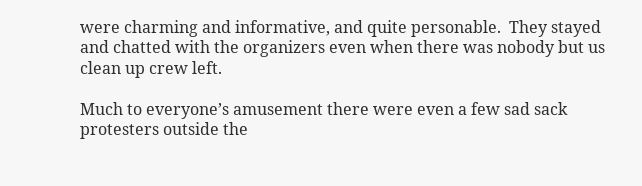were charming and informative, and quite personable.  They stayed and chatted with the organizers even when there was nobody but us clean up crew left.

Much to everyone’s amusement there were even a few sad sack protesters outside the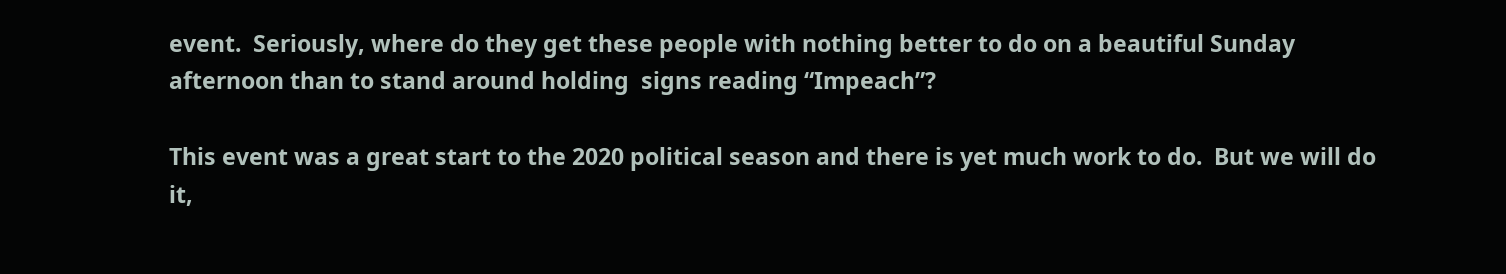event.  Seriously, where do they get these people with nothing better to do on a beautiful Sunday afternoon than to stand around holding  signs reading “Impeach”?

This event was a great start to the 2020 political season and there is yet much work to do.  But we will do it,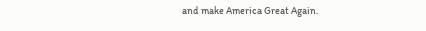and make America Great Again.